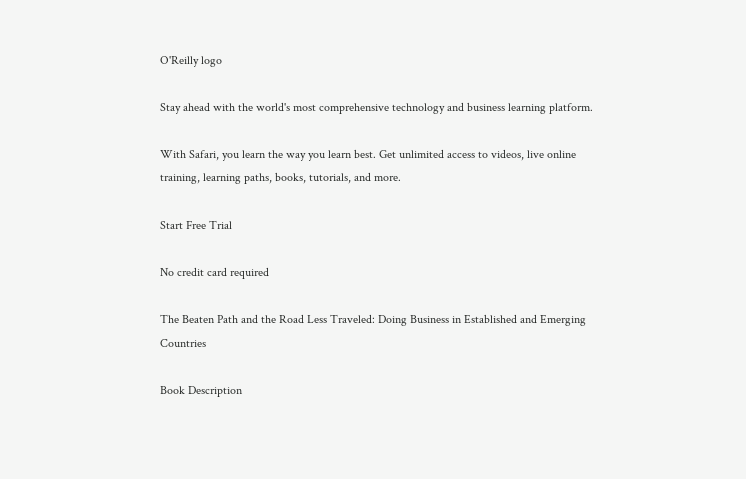O'Reilly logo

Stay ahead with the world's most comprehensive technology and business learning platform.

With Safari, you learn the way you learn best. Get unlimited access to videos, live online training, learning paths, books, tutorials, and more.

Start Free Trial

No credit card required

The Beaten Path and the Road Less Traveled: Doing Business in Established and Emerging Countries

Book Description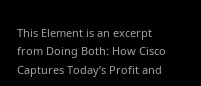This Element is an excerpt from Doing Both: How Cisco Captures Today’s Profit and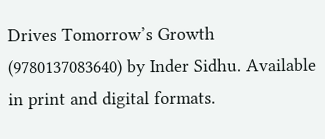Drives Tomorrow’s Growth (9780137083640) by Inder Sidhu. Available in print and digital formats.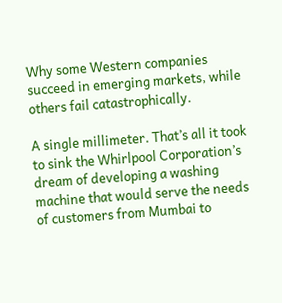Why some Western companies succeed in emerging markets, while others fail catastrophically.

A single millimeter. That’s all it took to sink the Whirlpool Corporation’s dream of developing a washing machine that would serve the needs of customers from Mumbai to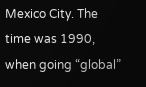Mexico City. The time was 1990, when going “global”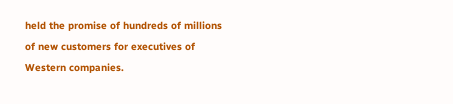held the promise of hundreds of millions of new customers for executives of Western companies.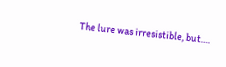The lure was irresistible, but….